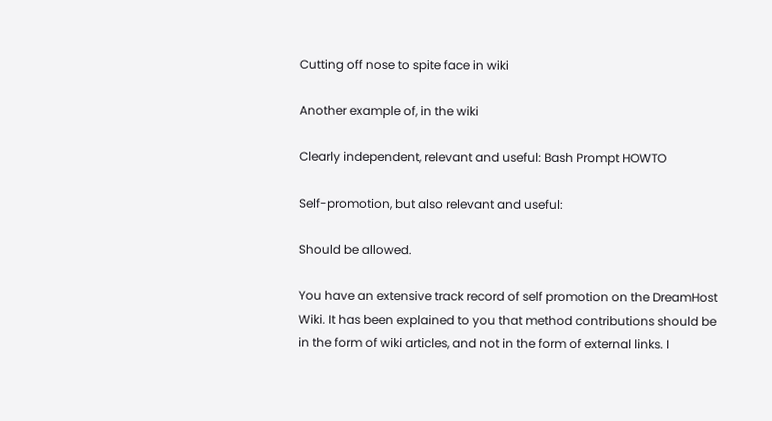Cutting off nose to spite face in wiki

Another example of, in the wiki

Clearly independent, relevant and useful: Bash Prompt HOWTO

Self-promotion, but also relevant and useful:

Should be allowed.

You have an extensive track record of self promotion on the DreamHost Wiki. It has been explained to you that method contributions should be in the form of wiki articles, and not in the form of external links. I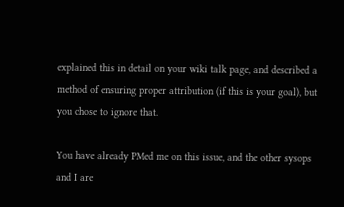explained this in detail on your wiki talk page, and described a method of ensuring proper attribution (if this is your goal), but you chose to ignore that.

You have already PMed me on this issue, and the other sysops and I are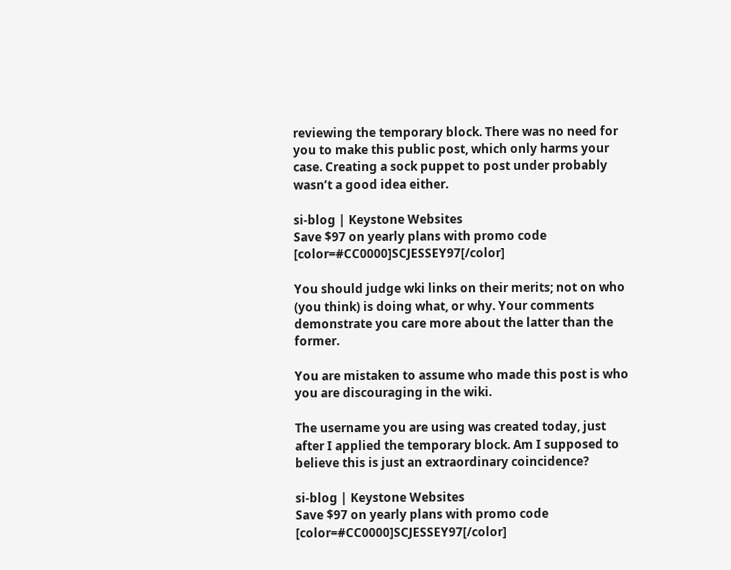reviewing the temporary block. There was no need for you to make this public post, which only harms your case. Creating a sock puppet to post under probably wasn’t a good idea either.

si-blog | Keystone Websites
Save $97 on yearly plans with promo code [color=#CC0000]SCJESSEY97[/color]

You should judge wki links on their merits; not on who (you think) is doing what, or why. Your comments demonstrate you care more about the latter than the former.

You are mistaken to assume who made this post is who you are discouraging in the wiki.

The username you are using was created today, just after I applied the temporary block. Am I supposed to believe this is just an extraordinary coincidence?

si-blog | Keystone Websites
Save $97 on yearly plans with promo code [color=#CC0000]SCJESSEY97[/color]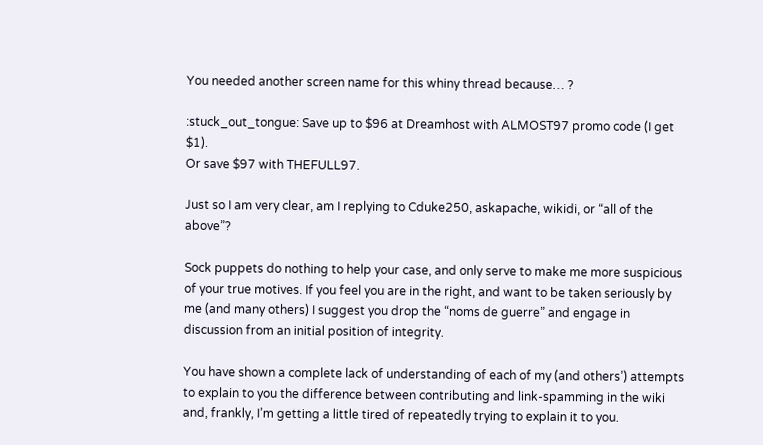You needed another screen name for this whiny thread because… ?

:stuck_out_tongue: Save up to $96 at Dreamhost with ALMOST97 promo code (I get $1).
Or save $97 with THEFULL97.

Just so I am very clear, am I replying to Cduke250, askapache, wikidi, or “all of the above”?

Sock puppets do nothing to help your case, and only serve to make me more suspicious of your true motives. If you feel you are in the right, and want to be taken seriously by me (and many others) I suggest you drop the “noms de guerre” and engage in discussion from an initial position of integrity.

You have shown a complete lack of understanding of each of my (and others’) attempts to explain to you the difference between contributing and link-spamming in the wiki and, frankly, I’m getting a little tired of repeatedly trying to explain it to you.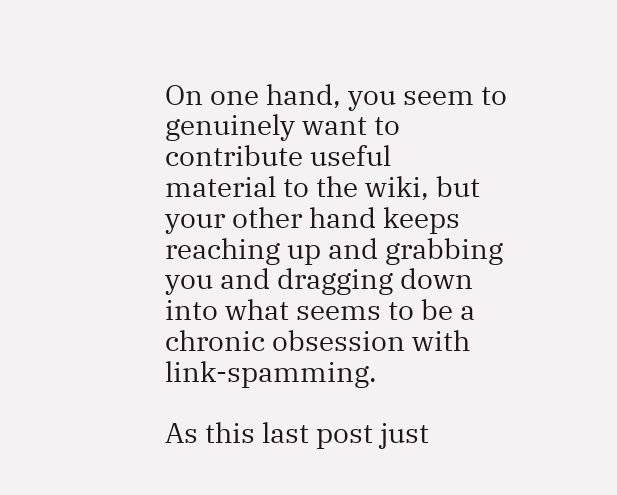On one hand, you seem to genuinely want to contribute useful material to the wiki, but your other hand keeps reaching up and grabbing you and dragging down into what seems to be a chronic obsession with link-spamming.

As this last post just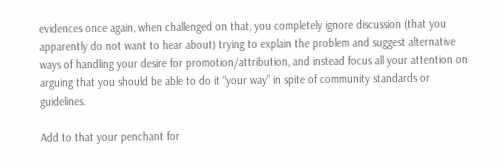evidences once again, when challenged on that, you completely ignore discussion (that you apparently do not want to hear about) trying to explain the problem and suggest alternative ways of handling your desire for promotion/attribution, and instead focus all your attention on arguing that you should be able to do it “your way” in spite of community standards or guidelines.

Add to that your penchant for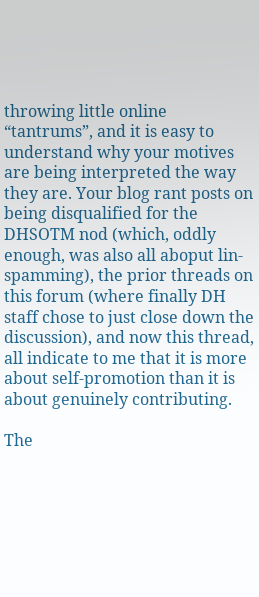throwing little online “tantrums”, and it is easy to understand why your motives are being interpreted the way they are. Your blog rant posts on being disqualified for the DHSOTM nod (which, oddly enough, was also all aboput lin-spamming), the prior threads on this forum (where finally DH staff chose to just close down the discussion), and now this thread, all indicate to me that it is more about self-promotion than it is about genuinely contributing.

The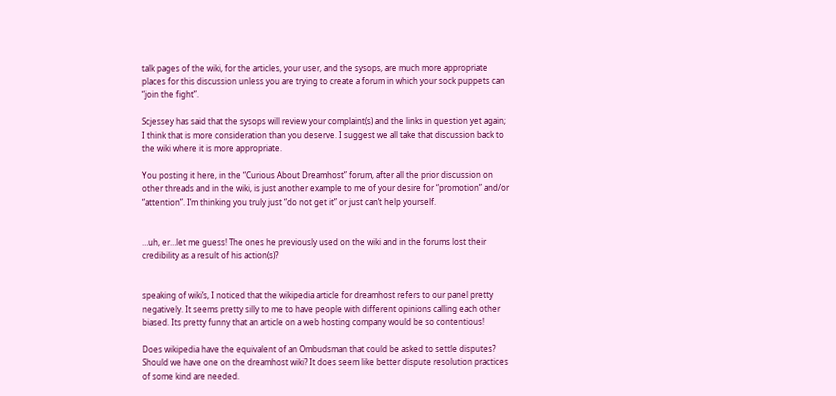talk pages of the wiki, for the articles, your user, and the sysops, are much more appropriate places for this discussion unless you are trying to create a forum in which your sock puppets can “join the fight”.

Scjessey has said that the sysops will review your complaint(s) and the links in question yet again; I think that is more consideration than you deserve. I suggest we all take that discussion back to the wiki where it is more appropriate.

You posting it here, in the “Curious About Dreamhost” forum, after all the prior discussion on other threads and in the wiki, is just another example to me of your desire for “promotion” and/or “attention”. I’m thinking you truly just “do not get it” or just can’t help yourself.


…uh, er…let me guess! The ones he previously used on the wiki and in the forums lost their credibility as a result of his action(s)?


speaking of wiki’s, I noticed that the wikipedia article for dreamhost refers to our panel pretty negatively. It seems pretty silly to me to have people with different opinions calling each other biased. Its pretty funny that an article on a web hosting company would be so contentious!

Does wikipedia have the equivalent of an Ombudsman that could be asked to settle disputes? Should we have one on the dreamhost wiki? It does seem like better dispute resolution practices of some kind are needed.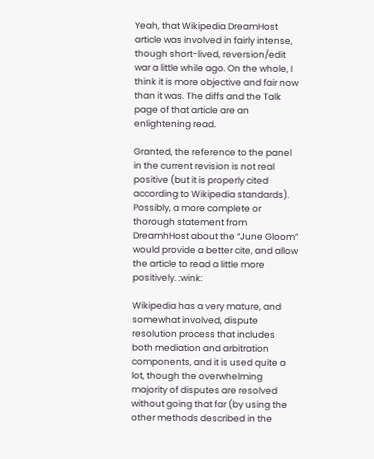Yeah, that Wikipedia DreamHost article was involved in fairly intense, though short-lived, reversion/edit war a little while ago. On the whole, I think it is more objective and fair now than it was. The diffs and the Talk page of that article are an enlightening read.

Granted, the reference to the panel in the current revision is not real positive (but it is properly cited according to Wikipedia standards). Possibly, a more complete or thorough statement from DreamhHost about the “June Gloom” would provide a better cite, and allow the article to read a little more positively. :wink:

Wikipedia has a very mature, and somewhat involved, dispute resolution process that includes both mediation and arbitration components, and it is used quite a lot, though the overwhelming majority of disputes are resolved without going that far (by using the other methods described in the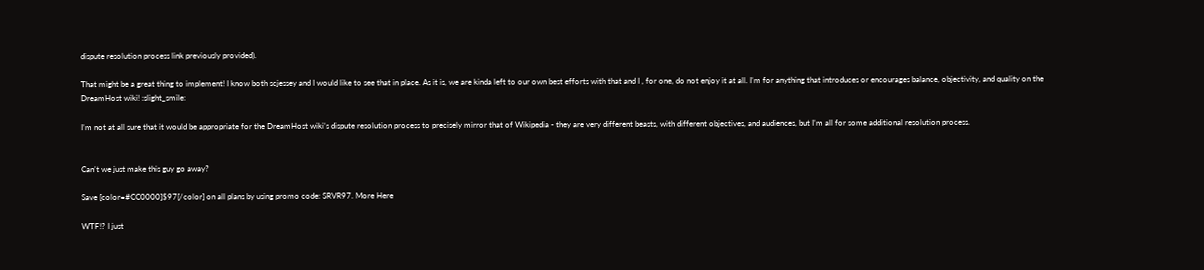dispute resolution process link previously provided).

That might be a great thing to implement! I know both scjessey and I would like to see that in place. As it is, we are kinda left to our own best efforts with that and I , for one, do not enjoy it at all. I’m for anything that introduces or encourages balance, objectivity, and quality on the DreamHost wiki! :slight_smile:

I’m not at all sure that it would be appropriate for the DreamHost wiki’s dispute resolution process to precisely mirror that of Wikipedia - they are very different beasts, with different objectives, and audiences, but I’m all for some additional resolution process.


Can’t we just make this guy go away?

Save [color=#CC0000]$97[/color] on all plans by using promo code: SRVR97. More Here

WTF!? I just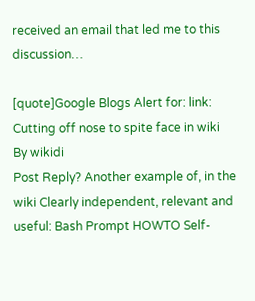received an email that led me to this discussion…

[quote]Google Blogs Alert for: link:
Cutting off nose to spite face in wiki
By wikidi
Post Reply? Another example of, in the wiki Clearly independent, relevant and useful: Bash Prompt HOWTO Self-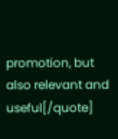promotion, but also relevant and useful[/quote]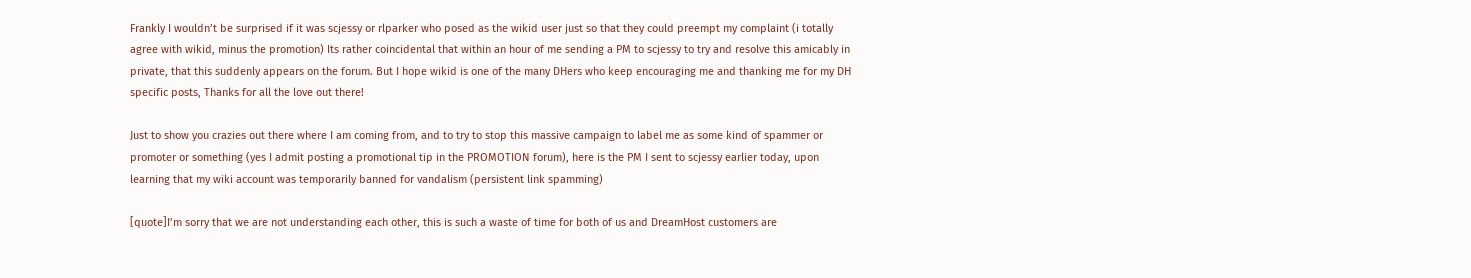Frankly I wouldn’t be surprised if it was scjessy or rlparker who posed as the wikid user just so that they could preempt my complaint (i totally agree with wikid, minus the promotion) Its rather coincidental that within an hour of me sending a PM to scjessy to try and resolve this amicably in private, that this suddenly appears on the forum. But I hope wikid is one of the many DHers who keep encouraging me and thanking me for my DH specific posts, Thanks for all the love out there!

Just to show you crazies out there where I am coming from, and to try to stop this massive campaign to label me as some kind of spammer or promoter or something (yes I admit posting a promotional tip in the PROMOTION forum), here is the PM I sent to scjessy earlier today, upon learning that my wiki account was temporarily banned for vandalism (persistent link spamming)

[quote]I’m sorry that we are not understanding each other, this is such a waste of time for both of us and DreamHost customers are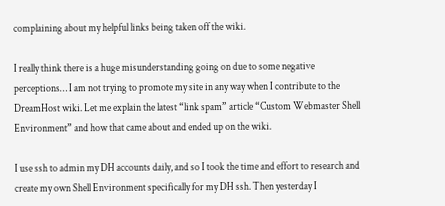complaining about my helpful links being taken off the wiki.

I really think there is a huge misunderstanding going on due to some negative perceptions… I am not trying to promote my site in any way when I contribute to the DreamHost wiki. Let me explain the latest “link spam” article “Custom Webmaster Shell Environment” and how that came about and ended up on the wiki.

I use ssh to admin my DH accounts daily, and so I took the time and effort to research and create my own Shell Environment specifically for my DH ssh. Then yesterday I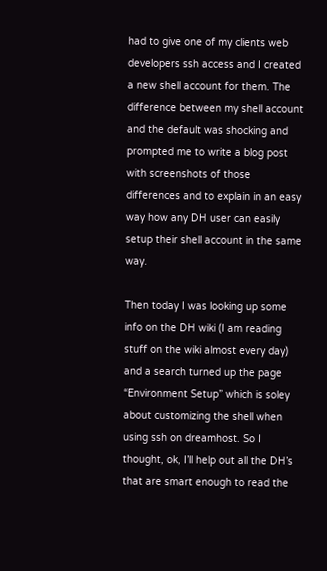had to give one of my clients web developers ssh access and I created a new shell account for them. The difference between my shell account and the default was shocking and prompted me to write a blog post with screenshots of those differences and to explain in an easy way how any DH user can easily setup their shell account in the same way.

Then today I was looking up some info on the DH wiki (I am reading stuff on the wiki almost every day) and a search turned up the page “Environment Setup” which is soley about customizing the shell when using ssh on dreamhost. So I thought, ok, I’ll help out all the DH’s that are smart enough to read the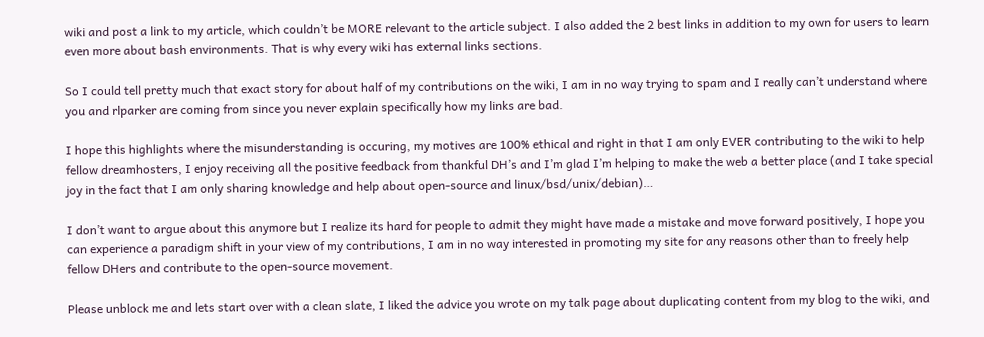wiki and post a link to my article, which couldn’t be MORE relevant to the article subject. I also added the 2 best links in addition to my own for users to learn even more about bash environments. That is why every wiki has external links sections.

So I could tell pretty much that exact story for about half of my contributions on the wiki, I am in no way trying to spam and I really can’t understand where you and rlparker are coming from since you never explain specifically how my links are bad.

I hope this highlights where the misunderstanding is occuring, my motives are 100% ethical and right in that I am only EVER contributing to the wiki to help fellow dreamhosters, I enjoy receiving all the positive feedback from thankful DH’s and I’m glad I’m helping to make the web a better place (and I take special joy in the fact that I am only sharing knowledge and help about open-source and linux/bsd/unix/debian)…

I don’t want to argue about this anymore but I realize its hard for people to admit they might have made a mistake and move forward positively, I hope you can experience a paradigm shift in your view of my contributions, I am in no way interested in promoting my site for any reasons other than to freely help fellow DHers and contribute to the open-source movement.

Please unblock me and lets start over with a clean slate, I liked the advice you wrote on my talk page about duplicating content from my blog to the wiki, and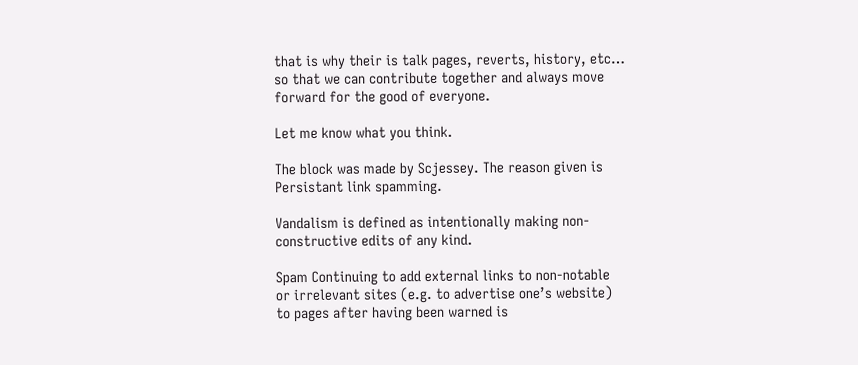that is why their is talk pages, reverts, history, etc… so that we can contribute together and always move forward for the good of everyone.

Let me know what you think.

The block was made by Scjessey. The reason given is Persistant link spamming.

Vandalism is defined as intentionally making non-constructive edits of any kind.

Spam Continuing to add external links to non-notable or irrelevant sites (e.g. to advertise one’s website) to pages after having been warned is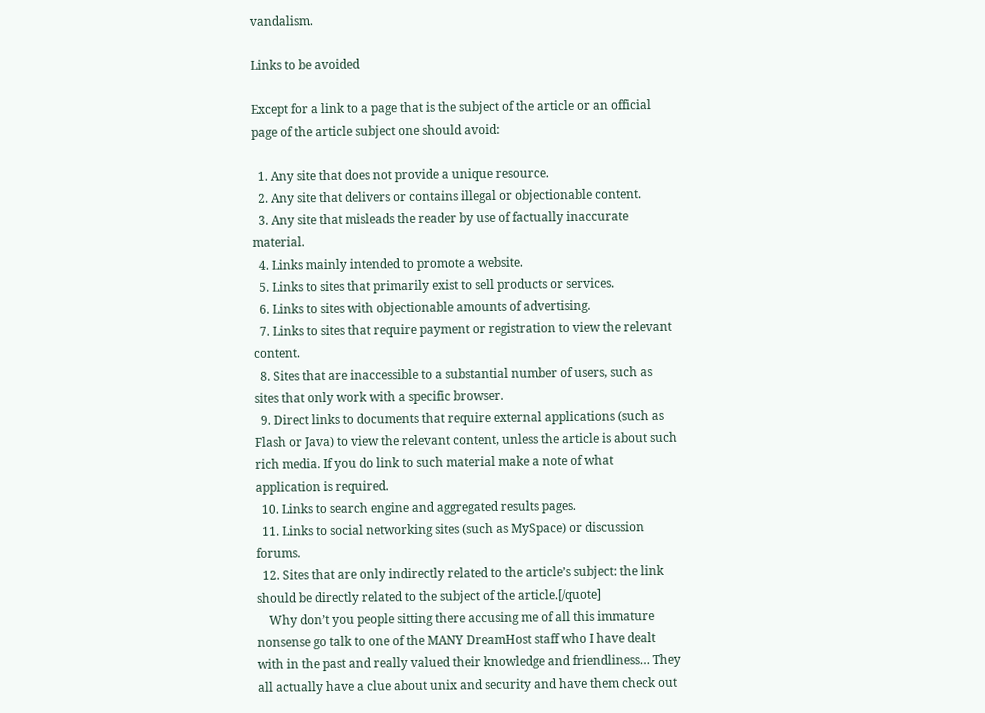vandalism.

Links to be avoided

Except for a link to a page that is the subject of the article or an official page of the article subject one should avoid:

  1. Any site that does not provide a unique resource.
  2. Any site that delivers or contains illegal or objectionable content.
  3. Any site that misleads the reader by use of factually inaccurate material.
  4. Links mainly intended to promote a website.
  5. Links to sites that primarily exist to sell products or services.
  6. Links to sites with objectionable amounts of advertising.
  7. Links to sites that require payment or registration to view the relevant content.
  8. Sites that are inaccessible to a substantial number of users, such as sites that only work with a specific browser.
  9. Direct links to documents that require external applications (such as Flash or Java) to view the relevant content, unless the article is about such rich media. If you do link to such material make a note of what application is required.
  10. Links to search engine and aggregated results pages.
  11. Links to social networking sites (such as MySpace) or discussion forums.
  12. Sites that are only indirectly related to the article’s subject: the link should be directly related to the subject of the article.[/quote]
    Why don’t you people sitting there accusing me of all this immature nonsense go talk to one of the MANY DreamHost staff who I have dealt with in the past and really valued their knowledge and friendliness… They all actually have a clue about unix and security and have them check out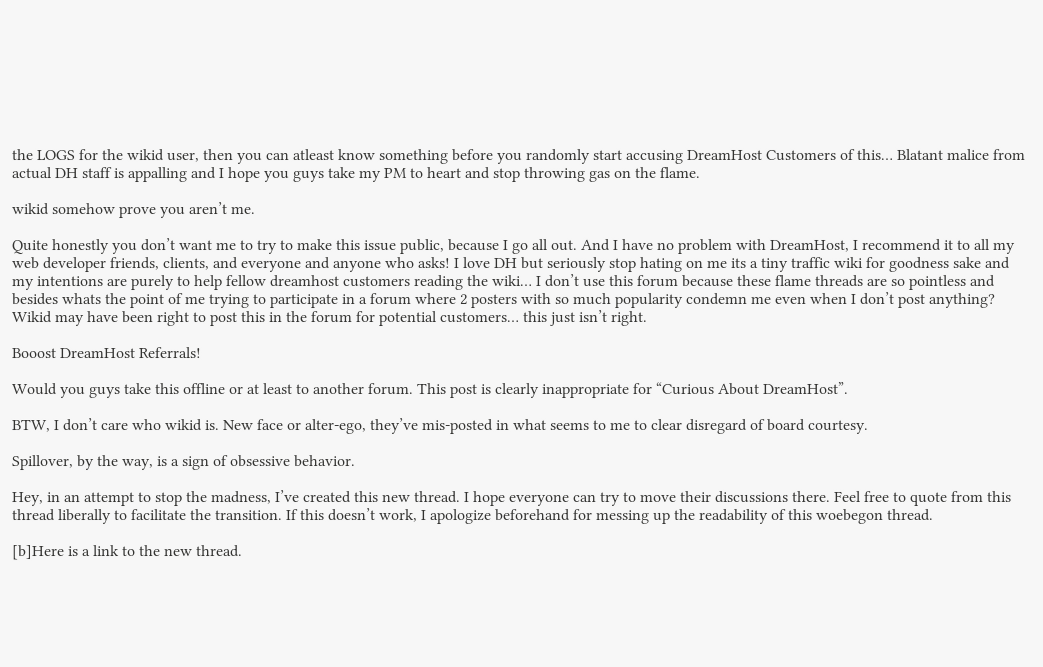the LOGS for the wikid user, then you can atleast know something before you randomly start accusing DreamHost Customers of this… Blatant malice from actual DH staff is appalling and I hope you guys take my PM to heart and stop throwing gas on the flame.

wikid somehow prove you aren’t me.

Quite honestly you don’t want me to try to make this issue public, because I go all out. And I have no problem with DreamHost, I recommend it to all my web developer friends, clients, and everyone and anyone who asks! I love DH but seriously stop hating on me its a tiny traffic wiki for goodness sake and my intentions are purely to help fellow dreamhost customers reading the wiki… I don’t use this forum because these flame threads are so pointless and besides whats the point of me trying to participate in a forum where 2 posters with so much popularity condemn me even when I don’t post anything? Wikid may have been right to post this in the forum for potential customers… this just isn’t right.

Booost DreamHost Referrals!

Would you guys take this offline or at least to another forum. This post is clearly inappropriate for “Curious About DreamHost”.

BTW, I don’t care who wikid is. New face or alter-ego, they’ve mis-posted in what seems to me to clear disregard of board courtesy.

Spillover, by the way, is a sign of obsessive behavior.

Hey, in an attempt to stop the madness, I’ve created this new thread. I hope everyone can try to move their discussions there. Feel free to quote from this thread liberally to facilitate the transition. If this doesn’t work, I apologize beforehand for messing up the readability of this woebegon thread.

[b]Here is a link to the new thread.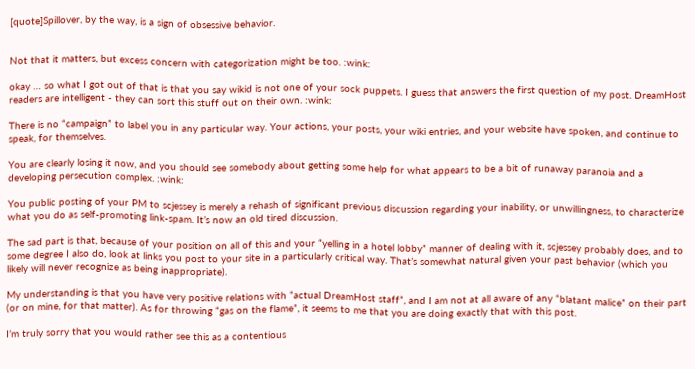[quote]Spillover, by the way, is a sign of obsessive behavior.


Not that it matters, but excess concern with categorization might be too. :wink:

okay … so what I got out of that is that you say wikid is not one of your sock puppets. I guess that answers the first question of my post. DreamHost readers are intelligent - they can sort this stuff out on their own. :wink:

There is no “campaign” to label you in any particular way. Your actions, your posts, your wiki entries, and your website have spoken, and continue to speak, for themselves.

You are clearly losing it now, and you should see somebody about getting some help for what appears to be a bit of runaway paranoia and a developing persecution complex. :wink:

You public posting of your PM to scjessey is merely a rehash of significant previous discussion regarding your inability, or unwillingness, to characterize what you do as self-promoting link-spam. It’s now an old tired discussion.

The sad part is that, because of your position on all of this and your “yelling in a hotel lobby” manner of dealing with it, scjessey probably does, and to some degree I also do, look at links you post to your site in a particularly critical way. That’s somewhat natural given your past behavior (which you likely will never recognize as being inappropriate).

My understanding is that you have very positive relations with “actual DreamHost staff”, and I am not at all aware of any “blatant malice” on their part (or on mine, for that matter). As for throwing “gas on the flame”, it seems to me that you are doing exactly that with this post.

I’m truly sorry that you would rather see this as a contentious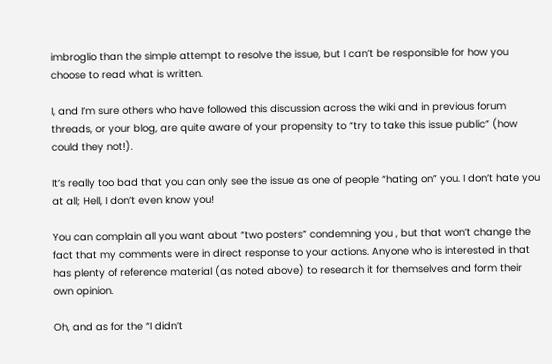imbroglio than the simple attempt to resolve the issue, but I can’t be responsible for how you choose to read what is written.

I, and I’m sure others who have followed this discussion across the wiki and in previous forum threads, or your blog, are quite aware of your propensity to “try to take this issue public” (how could they not!).

It’s really too bad that you can only see the issue as one of people “hating on” you. I don’t hate you at all; Hell, I don’t even know you!

You can complain all you want about “two posters” condemning you , but that won’t change the fact that my comments were in direct response to your actions. Anyone who is interested in that has plenty of reference material (as noted above) to research it for themselves and form their own opinion.

Oh, and as for the “I didn’t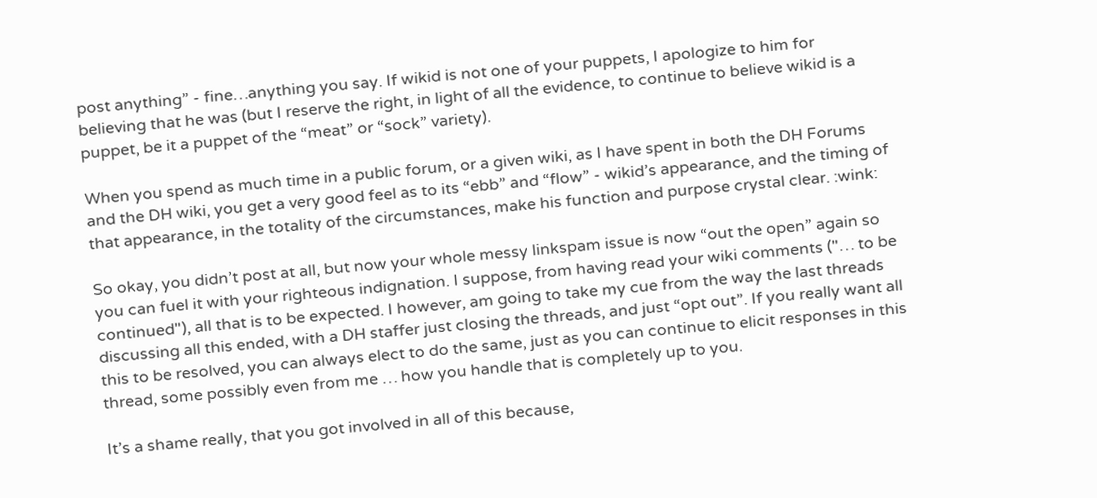post anything” - fine…anything you say. If wikid is not one of your puppets, I apologize to him for believing that he was (but I reserve the right, in light of all the evidence, to continue to believe wikid is a puppet, be it a puppet of the “meat” or “sock” variety).

When you spend as much time in a public forum, or a given wiki, as I have spent in both the DH Forums and the DH wiki, you get a very good feel as to its “ebb” and “flow” - wikid’s appearance, and the timing of that appearance, in the totality of the circumstances, make his function and purpose crystal clear. :wink:

So okay, you didn’t post at all, but now your whole messy linkspam issue is now “out the open” again so you can fuel it with your righteous indignation. I suppose, from having read your wiki comments ("… to be continued"), all that is to be expected. I however, am going to take my cue from the way the last threads discussing all this ended, with a DH staffer just closing the threads, and just “opt out”. If you really want all this to be resolved, you can always elect to do the same, just as you can continue to elicit responses in this thread, some possibly even from me … how you handle that is completely up to you.

It’s a shame really, that you got involved in all of this because,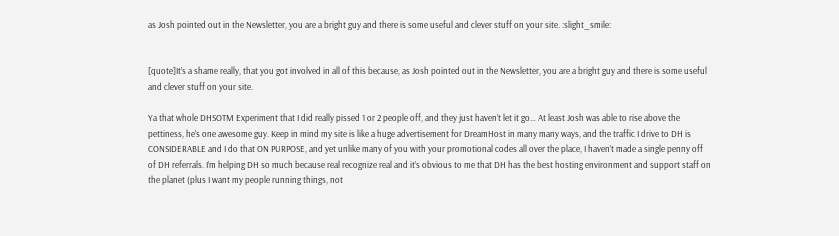as Josh pointed out in the Newsletter, you are a bright guy and there is some useful and clever stuff on your site. :slight_smile:


[quote]It’s a shame really, that you got involved in all of this because, as Josh pointed out in the Newsletter, you are a bright guy and there is some useful and clever stuff on your site.

Ya that whole DHSOTM Experiment that I did really pissed 1 or 2 people off, and they just haven’t let it go… At least Josh was able to rise above the pettiness, he’s one awesome guy. Keep in mind my site is like a huge advertisement for DreamHost in many many ways, and the traffic I drive to DH is CONSIDERABLE and I do that ON PURPOSE, and yet unlike many of you with your promotional codes all over the place, I haven’t made a single penny off of DH referrals. I’m helping DH so much because real recognize real and it’s obvious to me that DH has the best hosting environment and support staff on the planet (plus I want my people running things, not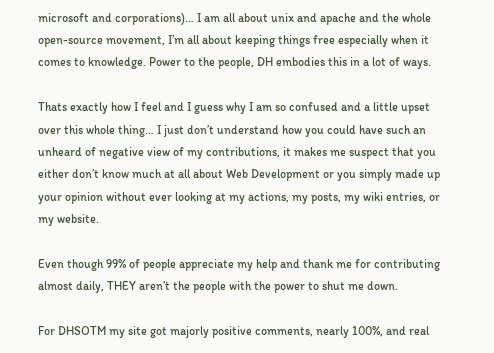microsoft and corporations)… I am all about unix and apache and the whole open-source movement, I’m all about keeping things free especially when it comes to knowledge. Power to the people, DH embodies this in a lot of ways.

Thats exactly how I feel and I guess why I am so confused and a little upset over this whole thing… I just don’t understand how you could have such an unheard of negative view of my contributions, it makes me suspect that you either don’t know much at all about Web Development or you simply made up your opinion without ever looking at my actions, my posts, my wiki entries, or my website.

Even though 99% of people appreciate my help and thank me for contributing almost daily, THEY aren’t the people with the power to shut me down.

For DHSOTM my site got majorly positive comments, nearly 100%, and real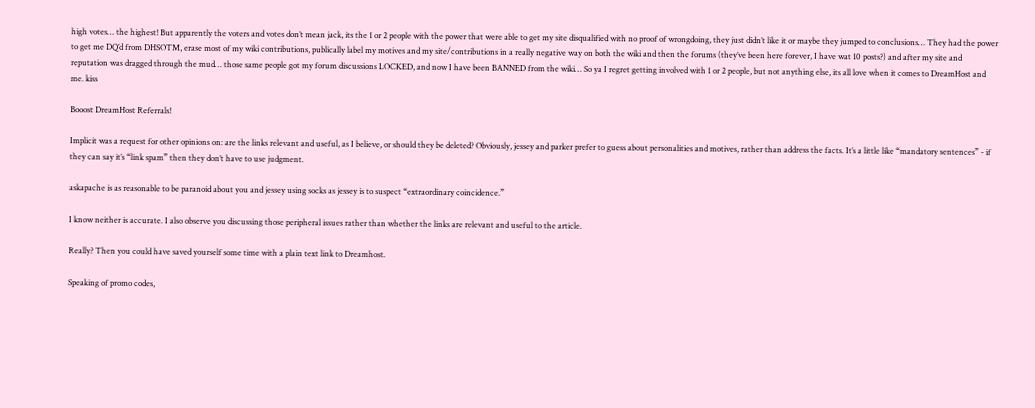high votes… the highest! But apparently the voters and votes don’t mean jack, its the 1 or 2 people with the power that were able to get my site disqualified with no proof of wrongdoing, they just didn’t like it or maybe they jumped to conclusions… They had the power to get me DQ’d from DHSOTM, erase most of my wiki contributions, publically label my motives and my site/contributions in a really negative way on both the wiki and then the forums (they’ve been here forever, I have wat 10 posts?) and after my site and reputation was dragged through the mud… those same people got my forum discussions LOCKED, and now I have been BANNED from the wiki… So ya I regret getting involved with 1 or 2 people, but not anything else, its all love when it comes to DreamHost and me. kiss

Booost DreamHost Referrals!

Implicit was a request for other opinions on: are the links relevant and useful, as I believe, or should they be deleted? Obviously, jessey and parker prefer to guess about personalities and motives, rather than address the facts. It’s a little like “mandatory sentences” - if they can say it’s “link spam” then they don’t have to use judgment.

askapache is as reasonable to be paranoid about you and jessey using socks as jessey is to suspect “extraordinary coincidence.”

I know neither is accurate. I also observe you discussing those peripheral issues rather than whether the links are relevant and useful to the article.

Really? Then you could have saved yourself some time with a plain text link to Dreamhost.

Speaking of promo codes,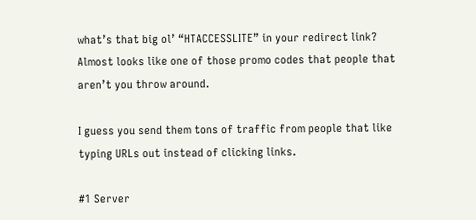what’s that big ol’ “HTACCESSLITE” in your redirect link? Almost looks like one of those promo codes that people that aren’t you throw around.

I guess you send them tons of traffic from people that like typing URLs out instead of clicking links.

#1 Server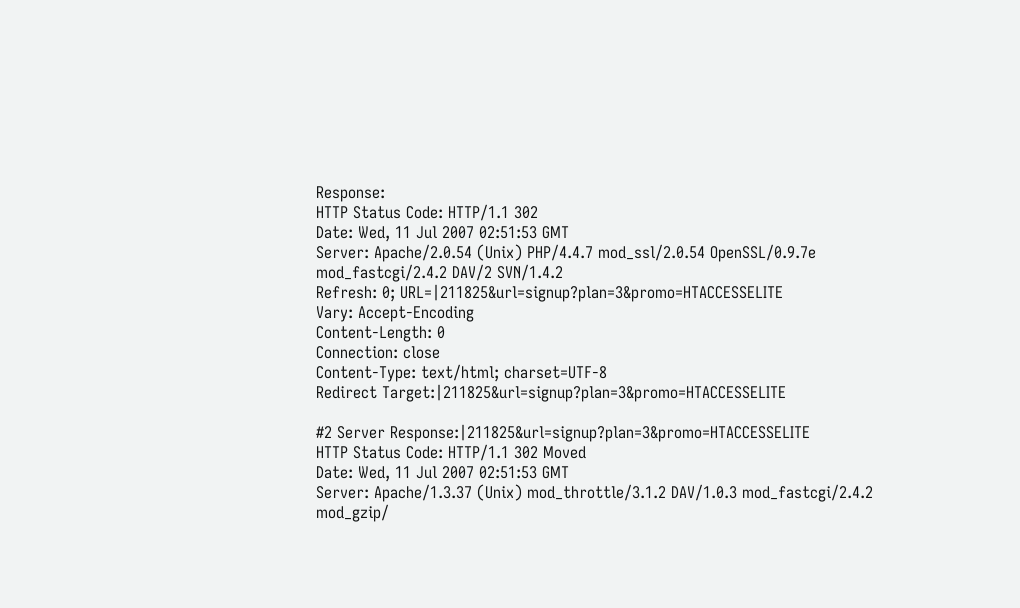Response:
HTTP Status Code: HTTP/1.1 302
Date: Wed, 11 Jul 2007 02:51:53 GMT
Server: Apache/2.0.54 (Unix) PHP/4.4.7 mod_ssl/2.0.54 OpenSSL/0.9.7e mod_fastcgi/2.4.2 DAV/2 SVN/1.4.2
Refresh: 0; URL=|211825&url=signup?plan=3&promo=HTACCESSELITE
Vary: Accept-Encoding
Content-Length: 0
Connection: close
Content-Type: text/html; charset=UTF-8
Redirect Target:|211825&url=signup?plan=3&promo=HTACCESSELITE

#2 Server Response:|211825&url=signup?plan=3&promo=HTACCESSELITE
HTTP Status Code: HTTP/1.1 302 Moved
Date: Wed, 11 Jul 2007 02:51:53 GMT
Server: Apache/1.3.37 (Unix) mod_throttle/3.1.2 DAV/1.0.3 mod_fastcgi/2.4.2 mod_gzip/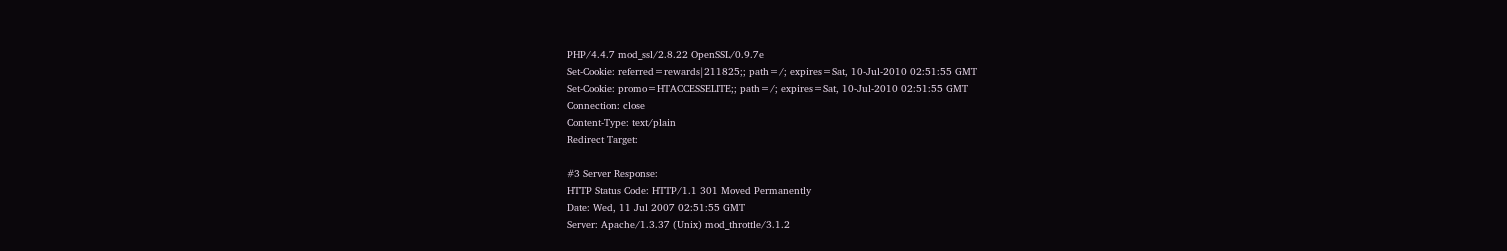PHP/4.4.7 mod_ssl/2.8.22 OpenSSL/0.9.7e
Set-Cookie: referred=rewards|211825;; path=/; expires=Sat, 10-Jul-2010 02:51:55 GMT
Set-Cookie: promo=HTACCESSELITE;; path=/; expires=Sat, 10-Jul-2010 02:51:55 GMT
Connection: close
Content-Type: text/plain
Redirect Target:

#3 Server Response:
HTTP Status Code: HTTP/1.1 301 Moved Permanently
Date: Wed, 11 Jul 2007 02:51:55 GMT
Server: Apache/1.3.37 (Unix) mod_throttle/3.1.2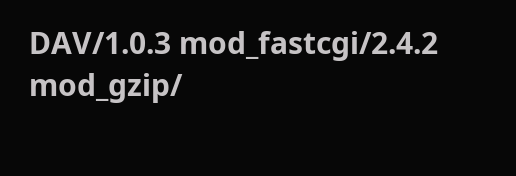DAV/1.0.3 mod_fastcgi/2.4.2 mod_gzip/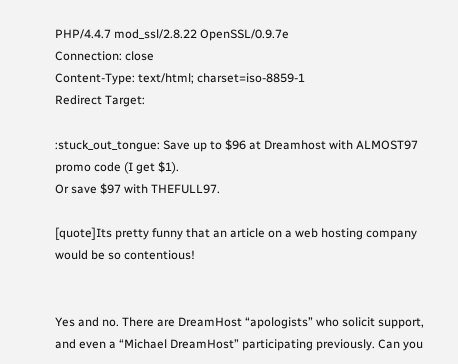PHP/4.4.7 mod_ssl/2.8.22 OpenSSL/0.9.7e
Connection: close
Content-Type: text/html; charset=iso-8859-1
Redirect Target:

:stuck_out_tongue: Save up to $96 at Dreamhost with ALMOST97 promo code (I get $1).
Or save $97 with THEFULL97.

[quote]Its pretty funny that an article on a web hosting company would be so contentious!


Yes and no. There are DreamHost “apologists” who solicit support, and even a “Michael DreamHost” participating previously. Can you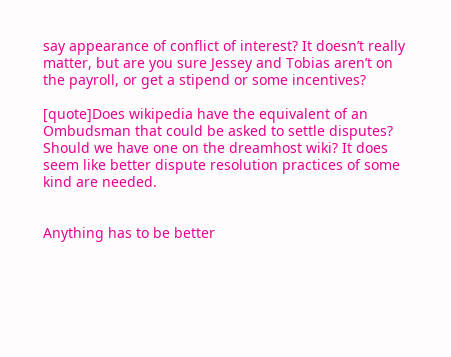say appearance of conflict of interest? It doesn’t really matter, but are you sure Jessey and Tobias aren’t on the payroll, or get a stipend or some incentives?

[quote]Does wikipedia have the equivalent of an Ombudsman that could be asked to settle disputes? Should we have one on the dreamhost wiki? It does seem like better dispute resolution practices of some kind are needed.


Anything has to be better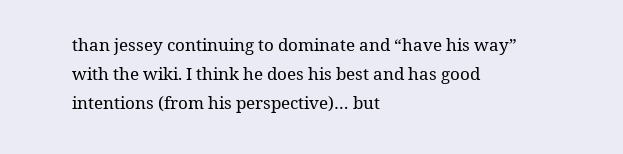than jessey continuing to dominate and “have his way” with the wiki. I think he does his best and has good intentions (from his perspective)… but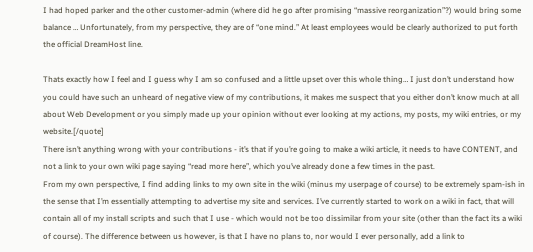I had hoped parker and the other customer-admin (where did he go after promising “massive reorganization”?) would bring some balance … Unfortunately, from my perspective, they are of “one mind.” At least employees would be clearly authorized to put forth the official DreamHost line.

Thats exactly how I feel and I guess why I am so confused and a little upset over this whole thing… I just don’t understand how you could have such an unheard of negative view of my contributions, it makes me suspect that you either don’t know much at all about Web Development or you simply made up your opinion without ever looking at my actions, my posts, my wiki entries, or my website.[/quote]
There isn’t anything wrong with your contributions - it’s that if you’re going to make a wiki article, it needs to have CONTENT, and not a link to your own wiki page saying “read more here”, which you’ve already done a few times in the past.
From my own perspective, I find adding links to my own site in the wiki (minus my userpage of course) to be extremely spam-ish in the sense that I’m essentially attempting to advertise my site and services. I’ve currently started to work on a wiki in fact, that will contain all of my install scripts and such that I use - which would not be too dissimilar from your site (other than the fact its a wiki of course). The difference between us however, is that I have no plans to, nor would I ever personally, add a link to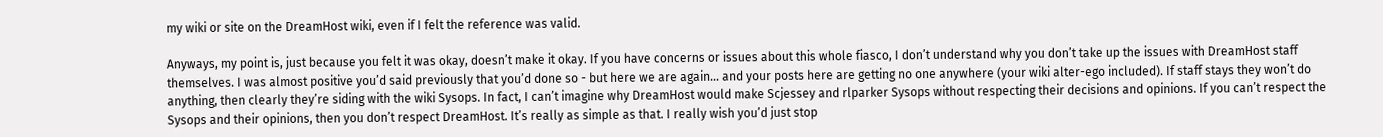my wiki or site on the DreamHost wiki, even if I felt the reference was valid.

Anyways, my point is, just because you felt it was okay, doesn’t make it okay. If you have concerns or issues about this whole fiasco, I don’t understand why you don’t take up the issues with DreamHost staff themselves. I was almost positive you’d said previously that you’d done so - but here we are again… and your posts here are getting no one anywhere (your wiki alter-ego included). If staff stays they won’t do anything, then clearly they’re siding with the wiki Sysops. In fact, I can’t imagine why DreamHost would make Scjessey and rlparker Sysops without respecting their decisions and opinions. If you can’t respect the Sysops and their opinions, then you don’t respect DreamHost. It’s really as simple as that. I really wish you’d just stop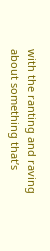with the ranting and raving about something that’s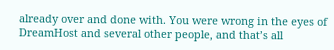already over and done with. You were wrong in the eyes of DreamHost and several other people, and that’s all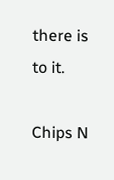there is to it.

Chips N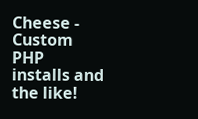Cheese - Custom PHP installs and the like!